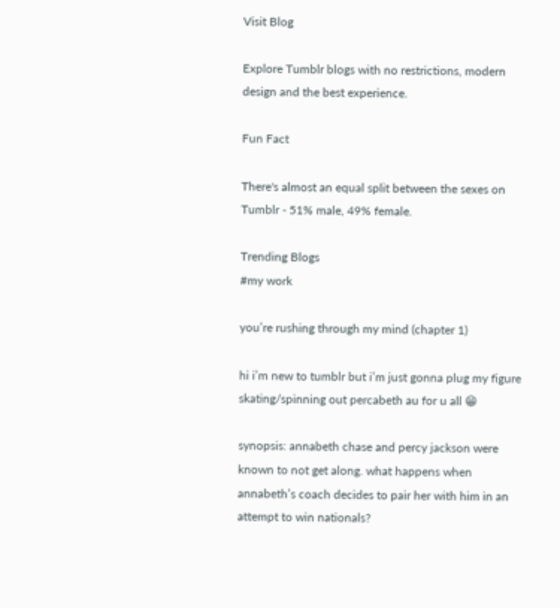Visit Blog

Explore Tumblr blogs with no restrictions, modern design and the best experience.

Fun Fact

There's almost an equal split between the sexes on Tumblr - 51% male, 49% female.

Trending Blogs
#my work

you’re rushing through my mind (chapter 1)

hi i’m new to tumblr but i’m just gonna plug my figure skating/spinning out percabeth au for u all 😁

synopsis: annabeth chase and percy jackson were known to not get along. what happens when annabeth’s coach decides to pair her with him in an attempt to win nationals?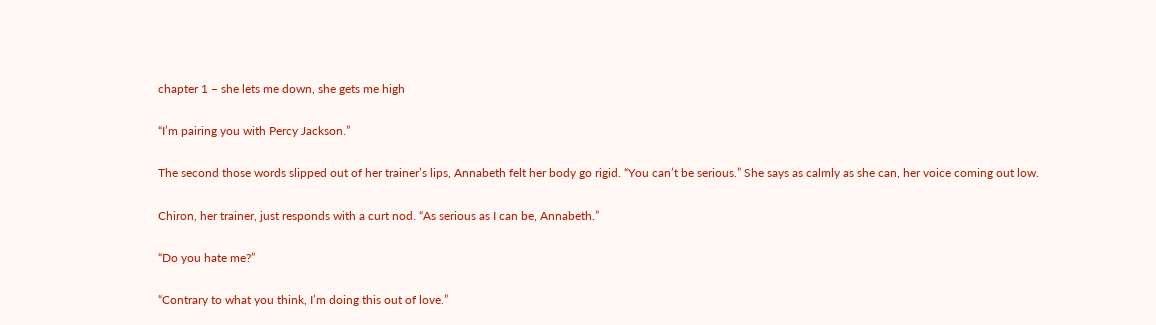chapter 1 – she lets me down, she gets me high

“I’m pairing you with Percy Jackson.”

The second those words slipped out of her trainer’s lips, Annabeth felt her body go rigid. “You can’t be serious.” She says as calmly as she can, her voice coming out low.

Chiron, her trainer, just responds with a curt nod. “As serious as I can be, Annabeth.”

“Do you hate me?”

“Contrary to what you think, I’m doing this out of love.”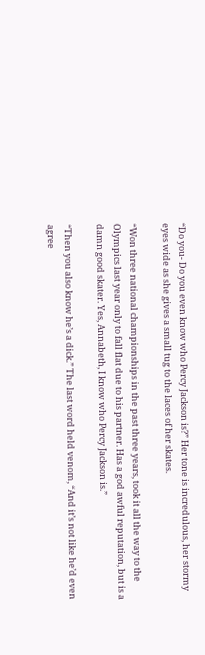“Do you- Do you even know who Percy Jackson is?” Her tone is incredulous, her stormy eyes wide as she gives a small tug to the laces of her skates.

“Won three national championships in the past three years, took it all the way to the Olympics last year only to fall flat due to his partner. Has a god awful reputation, but is a damn good skater. Yes, Annabeth, I know who Percy Jackson is.”

“Then you also know he’s a dick.” The last word held venom, “And it’s not like he’d even agree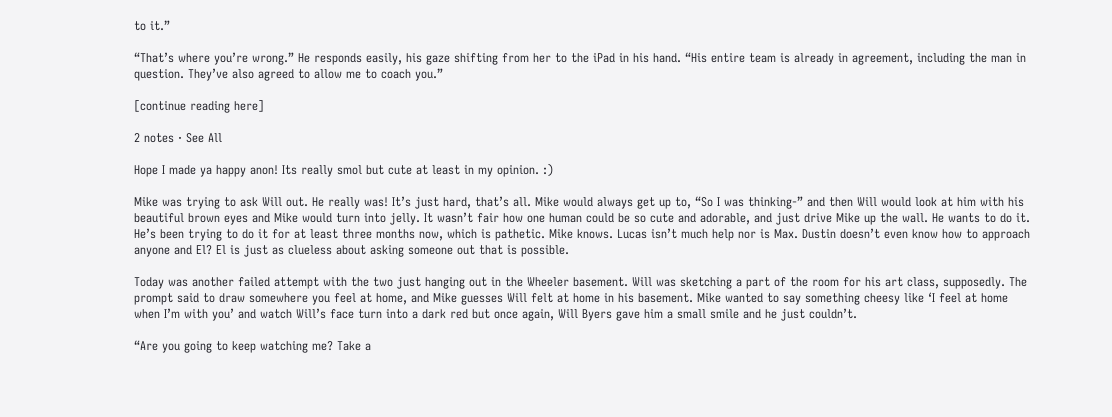to it.”

“That’s where you’re wrong.” He responds easily, his gaze shifting from her to the iPad in his hand. “His entire team is already in agreement, including the man in question. They’ve also agreed to allow me to coach you.”

[continue reading here]

2 notes · See All

Hope I made ya happy anon! Its really smol but cute at least in my opinion. :)

Mike was trying to ask Will out. He really was! It’s just hard, that’s all. Mike would always get up to, “So I was thinking-” and then Will would look at him with his beautiful brown eyes and Mike would turn into jelly. It wasn’t fair how one human could be so cute and adorable, and just drive Mike up the wall. He wants to do it. He’s been trying to do it for at least three months now, which is pathetic. Mike knows. Lucas isn’t much help nor is Max. Dustin doesn’t even know how to approach anyone and El? El is just as clueless about asking someone out that is possible.

Today was another failed attempt with the two just hanging out in the Wheeler basement. Will was sketching a part of the room for his art class, supposedly. The prompt said to draw somewhere you feel at home, and Mike guesses Will felt at home in his basement. Mike wanted to say something cheesy like ‘I feel at home when I’m with you’ and watch Will’s face turn into a dark red but once again, Will Byers gave him a small smile and he just couldn’t.

“Are you going to keep watching me? Take a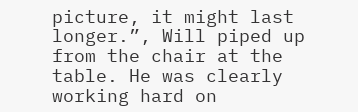picture, it might last longer.”, Will piped up from the chair at the table. He was clearly working hard on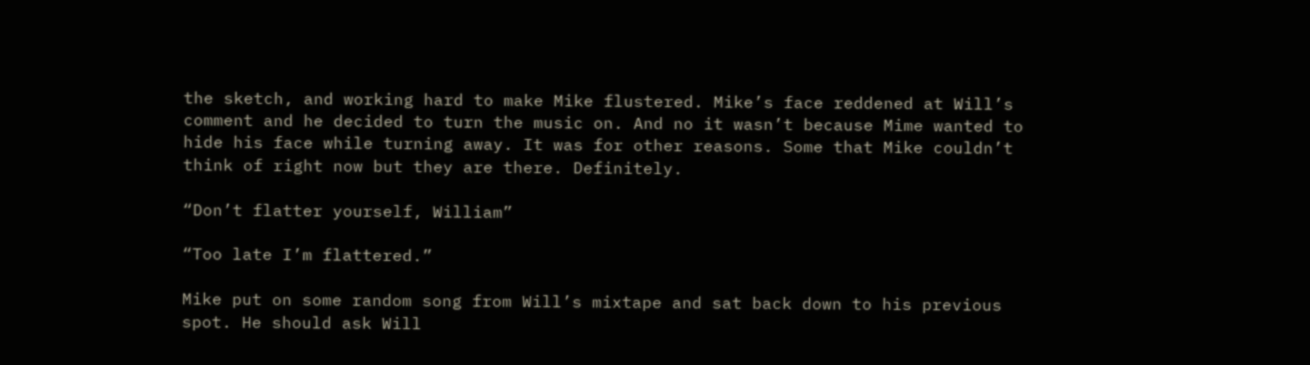the sketch, and working hard to make Mike flustered. Mike’s face reddened at Will’s comment and he decided to turn the music on. And no it wasn’t because Mime wanted to hide his face while turning away. It was for other reasons. Some that Mike couldn’t think of right now but they are there. Definitely.

“Don’t flatter yourself, William”

“Too late I’m flattered.”

Mike put on some random song from Will’s mixtape and sat back down to his previous spot. He should ask Will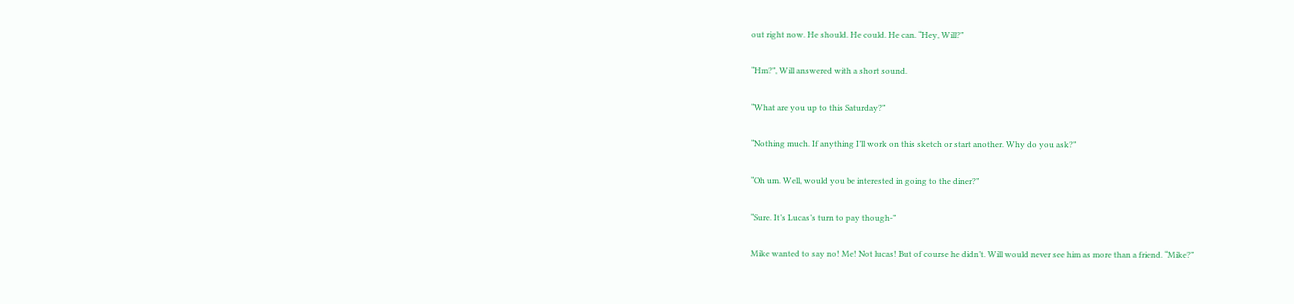out right now. He should. He could. He can. “Hey, Will?”

“Hm?”, Will answered with a short sound.

“What are you up to this Saturday?”

“Nothing much. If anything I’ll work on this sketch or start another. Why do you ask?”

“Oh um. Well, would you be interested in going to the diner?”

“Sure. It’s Lucas’s turn to pay though-”

Mike wanted to say no! Me! Not lucas! But of course he didn’t. Will would never see him as more than a friend. “Mike?”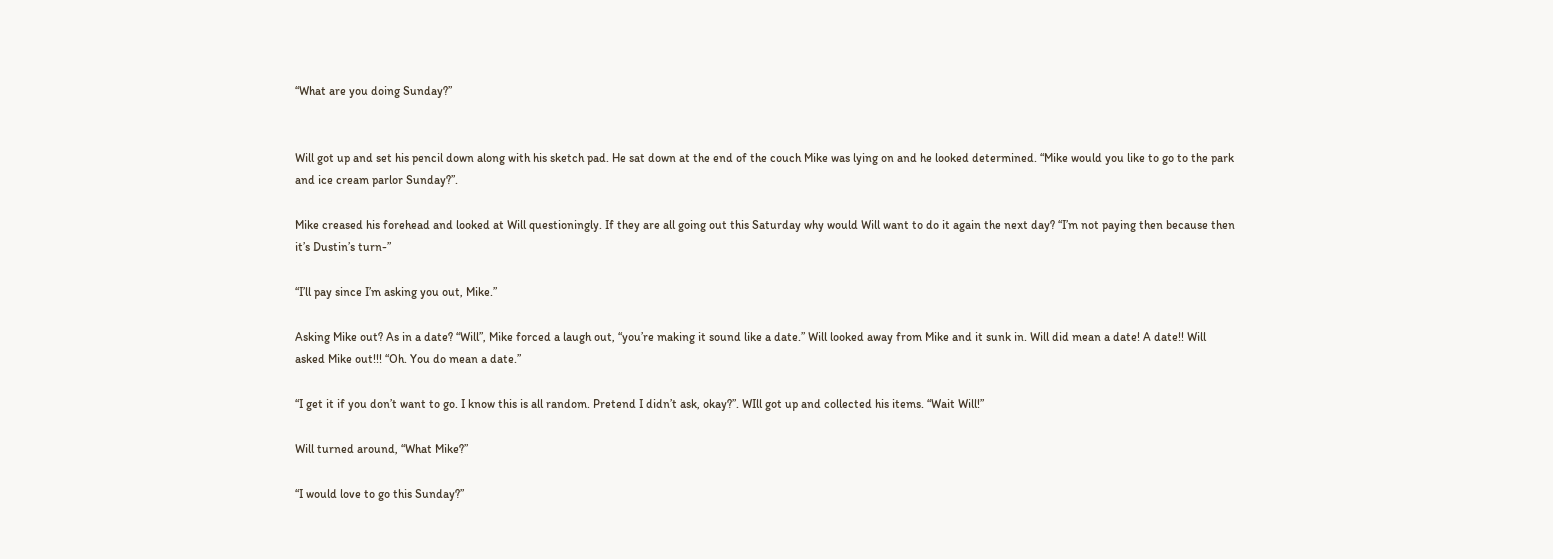“What are you doing Sunday?”


Will got up and set his pencil down along with his sketch pad. He sat down at the end of the couch Mike was lying on and he looked determined. “Mike would you like to go to the park and ice cream parlor Sunday?”.

Mike creased his forehead and looked at Will questioningly. If they are all going out this Saturday why would Will want to do it again the next day? “I’m not paying then because then it’s Dustin’s turn-”

“I’ll pay since I’m asking you out, Mike.”

Asking Mike out? As in a date? “Will”, Mike forced a laugh out, “you’re making it sound like a date.” Will looked away from Mike and it sunk in. Will did mean a date! A date!! Will asked Mike out!!! “Oh. You do mean a date.”

“I get it if you don’t want to go. I know this is all random. Pretend I didn’t ask, okay?”. WIll got up and collected his items. “Wait Will!”

Will turned around, “What Mike?”

“I would love to go this Sunday?”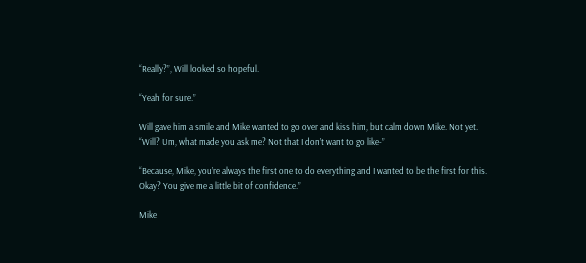“Really?”, Will looked so hopeful.

“Yeah for sure.”

Will gave him a smile and Mike wanted to go over and kiss him, but calm down Mike. Not yet. “Will? Um, what made you ask me? Not that I don’t want to go like-”

“Because, Mike, you’re always the first one to do everything and I wanted to be the first for this. Okay? You give me a little bit of confidence.”

Mike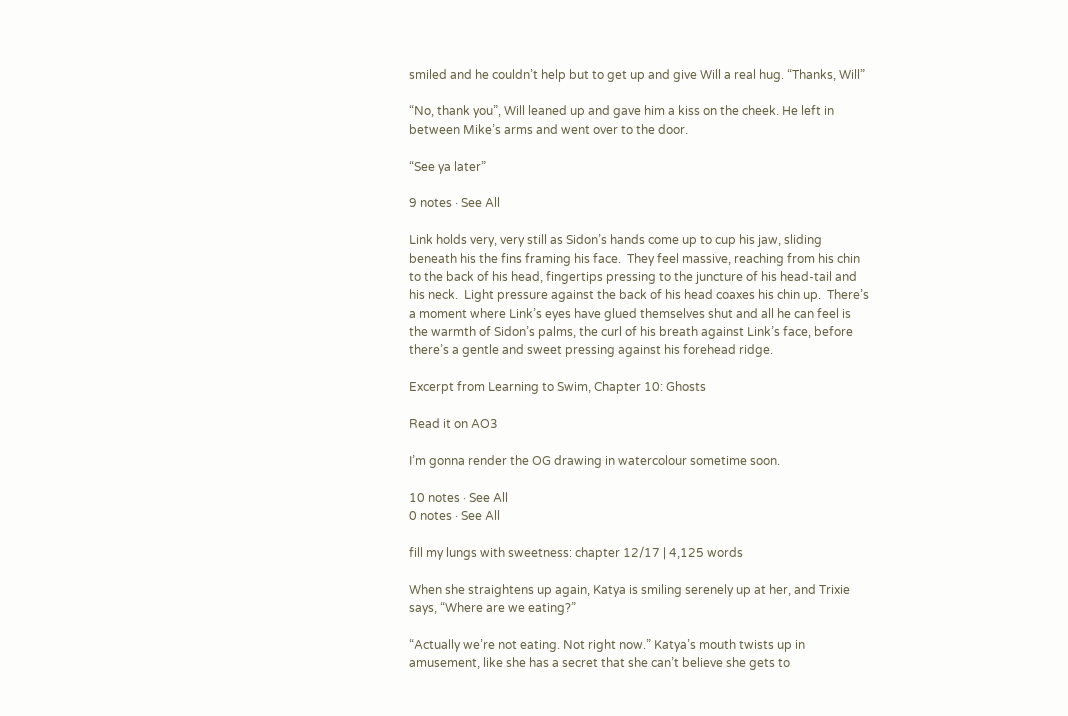smiled and he couldn’t help but to get up and give Will a real hug. “Thanks, Will”

“No, thank you”, Will leaned up and gave him a kiss on the cheek. He left in between Mike’s arms and went over to the door.

“See ya later”

9 notes · See All

Link holds very, very still as Sidon’s hands come up to cup his jaw, sliding beneath his the fins framing his face.  They feel massive, reaching from his chin to the back of his head, fingertips pressing to the juncture of his head-tail and his neck.  Light pressure against the back of his head coaxes his chin up.  There’s a moment where Link’s eyes have glued themselves shut and all he can feel is the warmth of Sidon’s palms, the curl of his breath against Link’s face, before there’s a gentle and sweet pressing against his forehead ridge.

Excerpt from Learning to Swim, Chapter 10: Ghosts

Read it on AO3

I’m gonna render the OG drawing in watercolour sometime soon.

10 notes · See All
0 notes · See All

fill my lungs with sweetness: chapter 12/17 | 4,125 words

When she straightens up again, Katya is smiling serenely up at her, and Trixie says, “Where are we eating?”

“Actually we’re not eating. Not right now.” Katya’s mouth twists up in amusement, like she has a secret that she can’t believe she gets to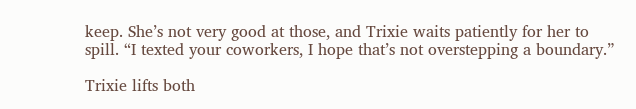keep. She’s not very good at those, and Trixie waits patiently for her to spill. “I texted your coworkers, I hope that’s not overstepping a boundary.”

Trixie lifts both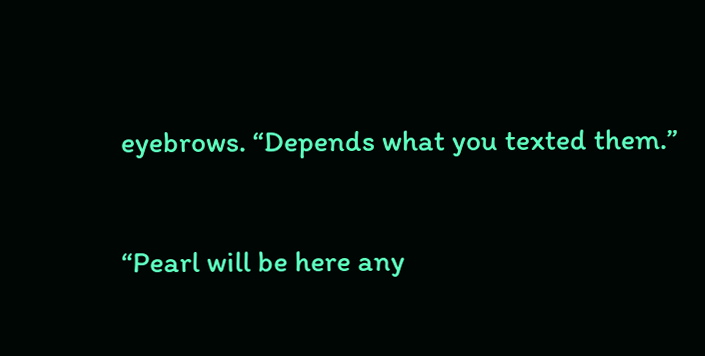eyebrows. “Depends what you texted them.”

“Pearl will be here any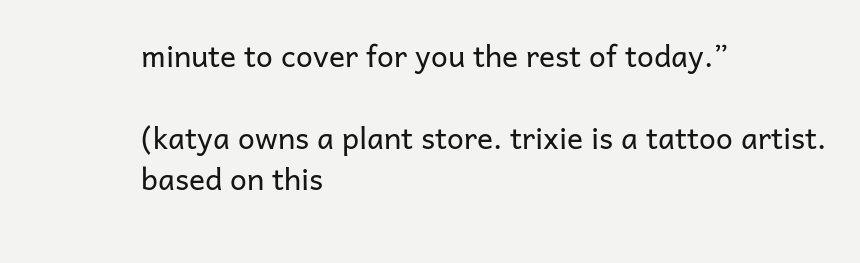minute to cover for you the rest of today.”

(katya owns a plant store. trixie is a tattoo artist. based on this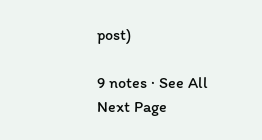post)

9 notes · See All
Next Page